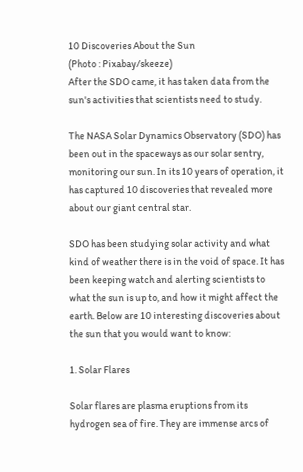10 Discoveries About the Sun
(Photo : Pixabay/skeeze)
After the SDO came, it has taken data from the sun's activities that scientists need to study.

The NASA Solar Dynamics Observatory (SDO) has been out in the spaceways as our solar sentry, monitoring our sun. In its 10 years of operation, it has captured 10 discoveries that revealed more about our giant central star.

SDO has been studying solar activity and what kind of weather there is in the void of space. It has been keeping watch and alerting scientists to what the sun is up to, and how it might affect the earth. Below are 10 interesting discoveries about the sun that you would want to know:

1. Solar Flares

Solar flares are plasma eruptions from its hydrogen sea of fire. They are immense arcs of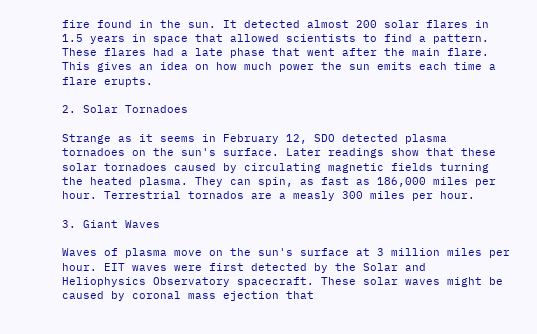fire found in the sun. It detected almost 200 solar flares in 1.5 years in space that allowed scientists to find a pattern. These flares had a late phase that went after the main flare. This gives an idea on how much power the sun emits each time a flare erupts.

2. Solar Tornadoes

Strange as it seems in February 12, SDO detected plasma tornadoes on the sun's surface. Later readings show that these solar tornadoes caused by circulating magnetic fields turning the heated plasma. They can spin, as fast as 186,000 miles per hour. Terrestrial tornados are a measly 300 miles per hour.

3. Giant Waves

Waves of plasma move on the sun's surface at 3 million miles per hour. EIT waves were first detected by the Solar and Heliophysics Observatory spacecraft. These solar waves might be caused by coronal mass ejection that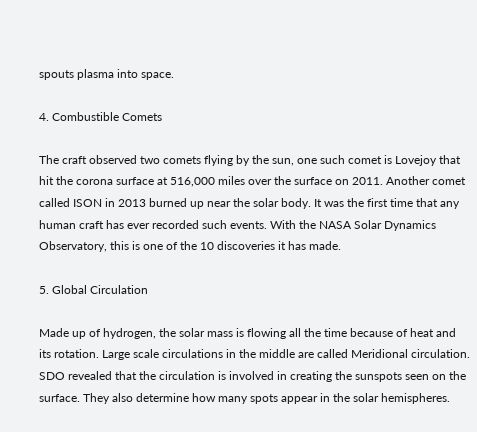spouts plasma into space.

4. Combustible Comets

The craft observed two comets flying by the sun, one such comet is Lovejoy that hit the corona surface at 516,000 miles over the surface on 2011. Another comet called ISON in 2013 burned up near the solar body. It was the first time that any human craft has ever recorded such events. With the NASA Solar Dynamics Observatory, this is one of the 10 discoveries it has made.

5. Global Circulation

Made up of hydrogen, the solar mass is flowing all the time because of heat and its rotation. Large scale circulations in the middle are called Meridional circulation. SDO revealed that the circulation is involved in creating the sunspots seen on the surface. They also determine how many spots appear in the solar hemispheres.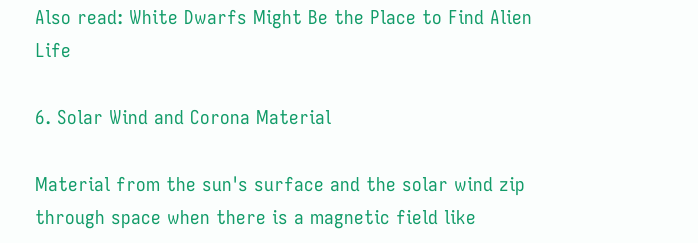Also read: White Dwarfs Might Be the Place to Find Alien Life

6. Solar Wind and Corona Material

Material from the sun's surface and the solar wind zip through space when there is a magnetic field like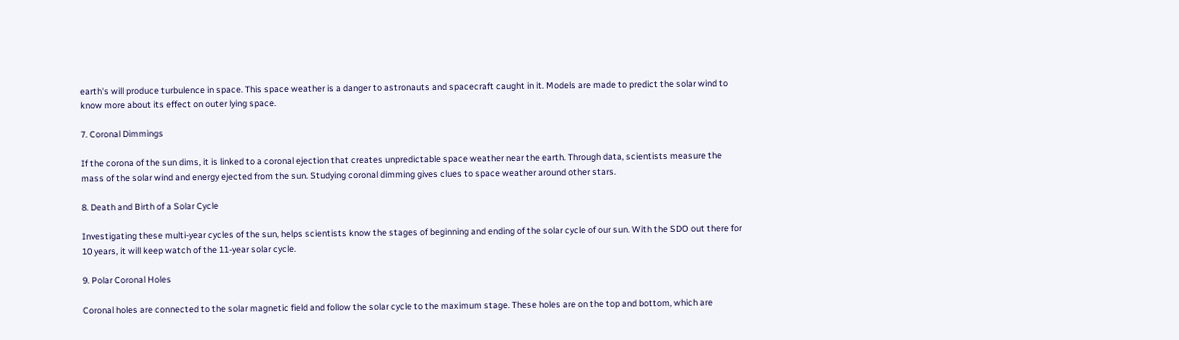earth's will produce turbulence in space. This space weather is a danger to astronauts and spacecraft caught in it. Models are made to predict the solar wind to know more about its effect on outer lying space.

7. Coronal Dimmings

If the corona of the sun dims, it is linked to a coronal ejection that creates unpredictable space weather near the earth. Through data, scientists measure the mass of the solar wind and energy ejected from the sun. Studying coronal dimming gives clues to space weather around other stars.

8. Death and Birth of a Solar Cycle

Investigating these multi-year cycles of the sun, helps scientists know the stages of beginning and ending of the solar cycle of our sun. With the SDO out there for 10 years, it will keep watch of the 11-year solar cycle.

9. Polar Coronal Holes

Coronal holes are connected to the solar magnetic field and follow the solar cycle to the maximum stage. These holes are on the top and bottom, which are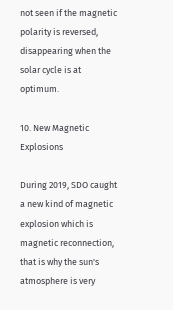not seen if the magnetic polarity is reversed, disappearing when the solar cycle is at optimum.

10. New Magnetic Explosions

During 2019, SDO caught a new kind of magnetic explosion which is magnetic reconnection, that is why the sun's atmosphere is very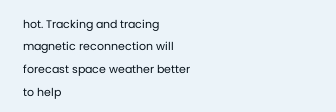hot. Tracking and tracing magnetic reconnection will forecast space weather better to help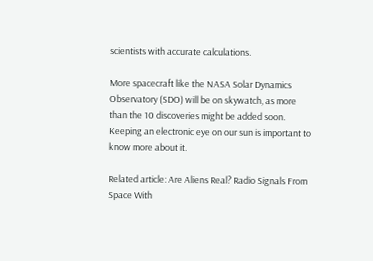scientists with accurate calculations.

More spacecraft like the NASA Solar Dynamics Observatory (SDO) will be on skywatch, as more than the 10 discoveries might be added soon. Keeping an electronic eye on our sun is important to know more about it.

Related article: Are Aliens Real? Radio Signals From Space With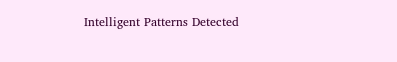Intelligent Patterns Detected